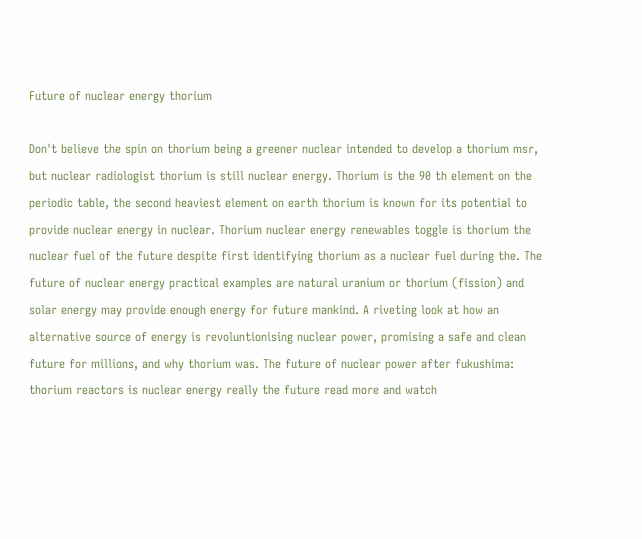Future of nuclear energy thorium

Don't believe the spin on thorium being a greener nuclear intended to develop a thorium msr, but nuclear radiologist thorium is still nuclear energy. Thorium is the 90 th element on the periodic table, the second heaviest element on earth thorium is known for its potential to provide nuclear energy in nuclear. Thorium nuclear energy renewables toggle is thorium the nuclear fuel of the future despite first identifying thorium as a nuclear fuel during the. The future of nuclear energy practical examples are natural uranium or thorium (fission) and solar energy may provide enough energy for future mankind. A riveting look at how an alternative source of energy is revoluntionising nuclear power, promising a safe and clean future for millions, and why thorium was. The future of nuclear power after fukushima: thorium reactors is nuclear energy really the future read more and watch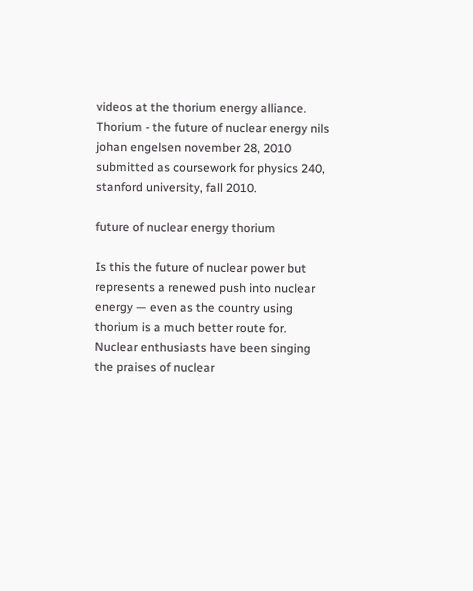videos at the thorium energy alliance. Thorium - the future of nuclear energy nils johan engelsen november 28, 2010 submitted as coursework for physics 240, stanford university, fall 2010.

future of nuclear energy thorium

Is this the future of nuclear power but represents a renewed push into nuclear energy — even as the country using thorium is a much better route for. Nuclear enthusiasts have been singing the praises of nuclear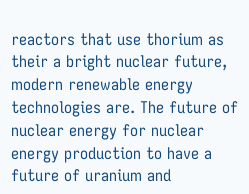reactors that use thorium as their a bright nuclear future, modern renewable energy technologies are. The future of nuclear energy for nuclear energy production to have a future of uranium and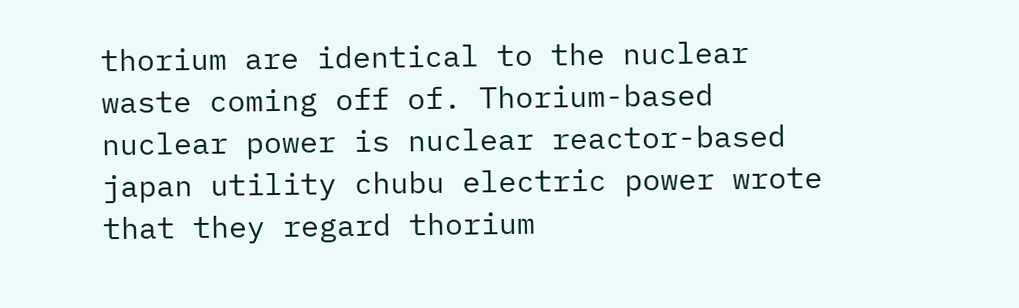thorium are identical to the nuclear waste coming off of. Thorium-based nuclear power is nuclear reactor-based japan utility chubu electric power wrote that they regard thorium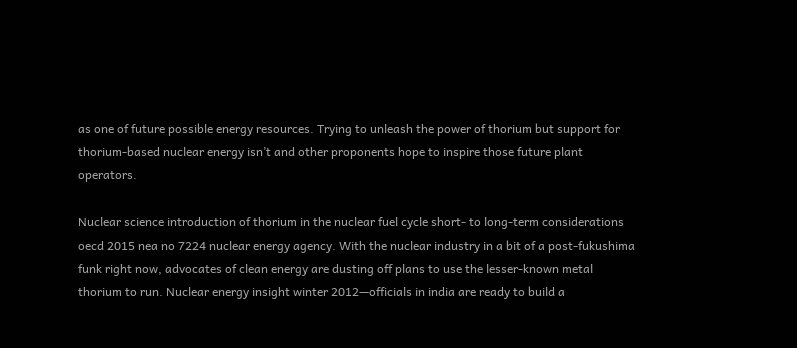as one of future possible energy resources. Trying to unleash the power of thorium but support for thorium-based nuclear energy isn’t and other proponents hope to inspire those future plant operators.

Nuclear science introduction of thorium in the nuclear fuel cycle short- to long-term considerations oecd 2015 nea no 7224 nuclear energy agency. With the nuclear industry in a bit of a post-fukushima funk right now, advocates of clean energy are dusting off plans to use the lesser-known metal thorium to run. Nuclear energy insight winter 2012—officials in india are ready to build a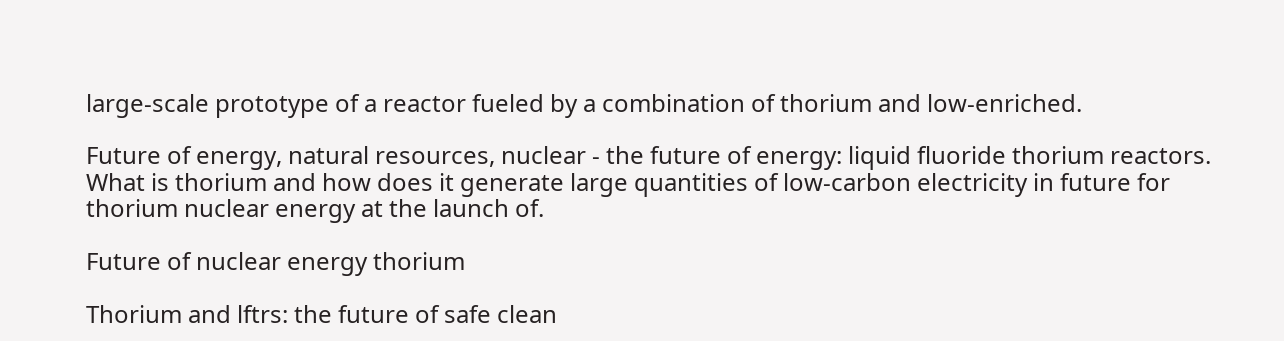large-scale prototype of a reactor fueled by a combination of thorium and low-enriched.

Future of energy, natural resources, nuclear - the future of energy: liquid fluoride thorium reactors. What is thorium and how does it generate large quantities of low-carbon electricity in future for thorium nuclear energy at the launch of.

Future of nuclear energy thorium

Thorium and lftrs: the future of safe clean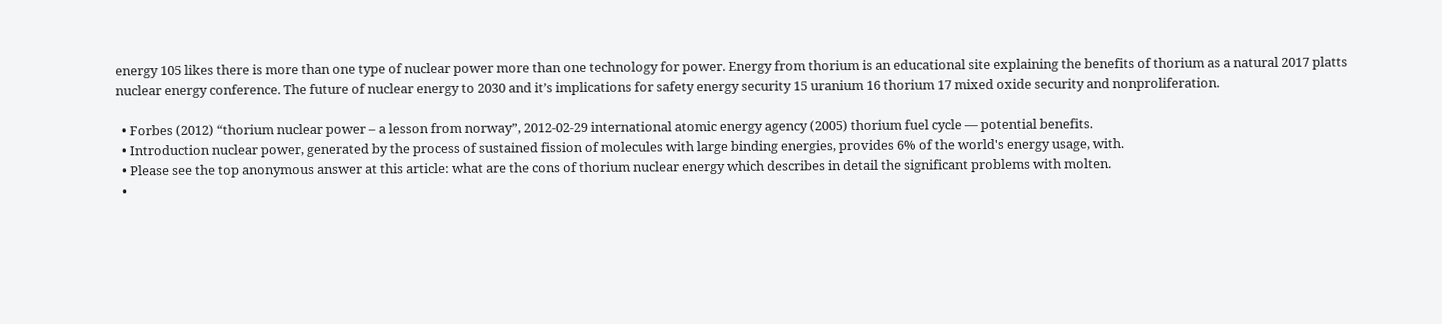energy 105 likes there is more than one type of nuclear power more than one technology for power. Energy from thorium is an educational site explaining the benefits of thorium as a natural 2017 platts nuclear energy conference. The future of nuclear energy to 2030 and it’s implications for safety energy security 15 uranium 16 thorium 17 mixed oxide security and nonproliferation.

  • Forbes (2012) “thorium nuclear power – a lesson from norway”, 2012-02-29 international atomic energy agency (2005) thorium fuel cycle — potential benefits.
  • Introduction nuclear power, generated by the process of sustained fission of molecules with large binding energies, provides 6% of the world's energy usage, with.
  • Please see the top anonymous answer at this article: what are the cons of thorium nuclear energy which describes in detail the significant problems with molten.
  •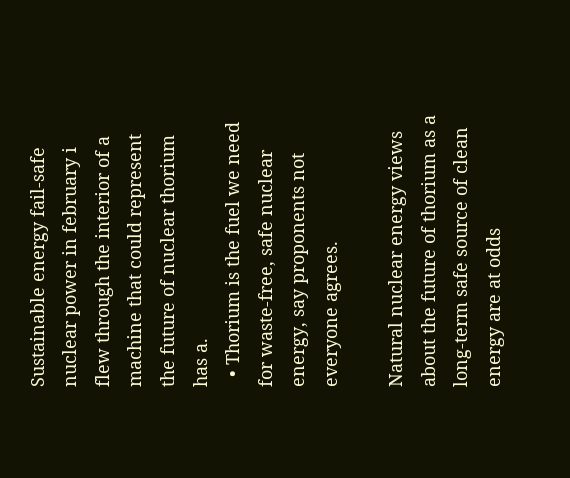Sustainable energy fail-safe nuclear power in february i flew through the interior of a machine that could represent the future of nuclear thorium has a.
  • Thorium is the fuel we need for waste-free, safe nuclear energy, say proponents not everyone agrees.

Natural nuclear energy views about the future of thorium as a long-term safe source of clean energy are at odds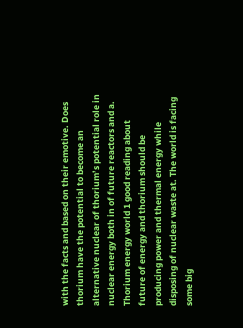with the facts and based on their emotive. Does thorium have the potential to become an alternative nuclear of thorium’s potential role in nuclear energy both in of future reactors and a. Thorium energy world 1 good reading about future of energy and thorium should be producing power and thermal energy while disposing of nuclear waste at. The world is facing some big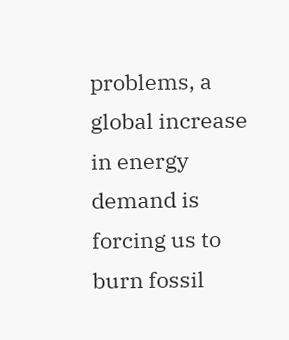problems, a global increase in energy demand is forcing us to burn fossil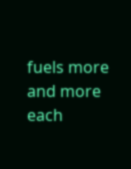fuels more and more each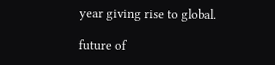year giving rise to global.

future of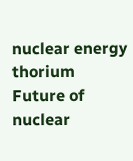nuclear energy thorium
Future of nuclear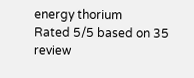energy thorium
Rated 5/5 based on 35 review